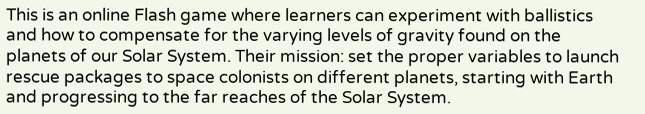This is an online Flash game where learners can experiment with ballistics and how to compensate for the varying levels of gravity found on the planets of our Solar System. Their mission: set the proper variables to launch rescue packages to space colonists on different planets, starting with Earth and progressing to the far reaches of the Solar System.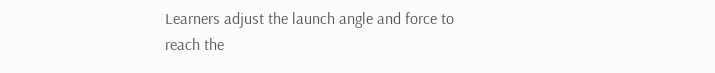Learners adjust the launch angle and force to reach the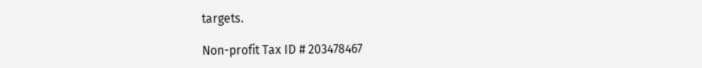targets.

Non-profit Tax ID # 203478467